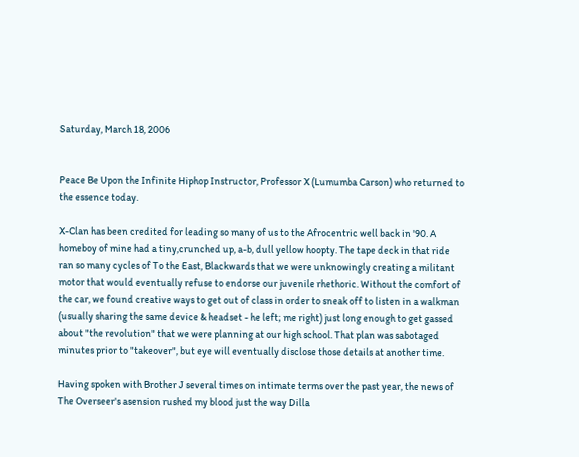Saturday, March 18, 2006


Peace Be Upon the Infinite Hiphop Instructor, Professor X (Lumumba Carson) who returned to the essence today.

X-Clan has been credited for leading so many of us to the Afrocentric well back in '90. A homeboy of mine had a tiny,crunched up, a-b, dull yellow hoopty. The tape deck in that ride ran so many cycles of To the East, Blackwards that we were unknowingly creating a militant motor that would eventually refuse to endorse our juvenile rhethoric. Without the comfort of the car, we found creative ways to get out of class in order to sneak off to listen in a walkman (usually sharing the same device & headset - he left; me right) just long enough to get gassed about "the revolution" that we were planning at our high school. That plan was sabotaged minutes prior to "takeover", but eye will eventually disclose those details at another time.

Having spoken with Brother J several times on intimate terms over the past year, the news of The Overseer's asension rushed my blood just the way Dilla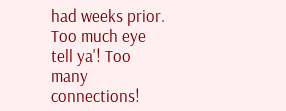had weeks prior. Too much eye tell ya'! Too many connections!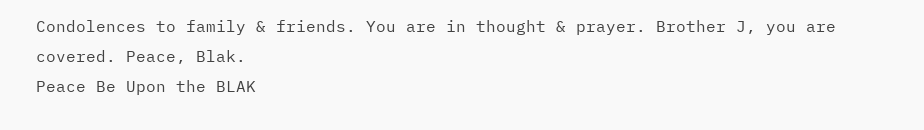Condolences to family & friends. You are in thought & prayer. Brother J, you are covered. Peace, Blak.
Peace Be Upon the BLAK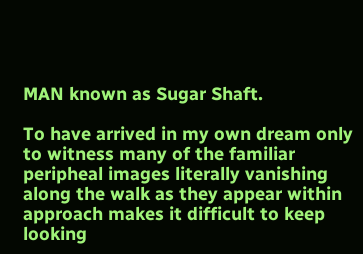MAN known as Sugar Shaft.

To have arrived in my own dream only to witness many of the familiar peripheal images literally vanishing along the walk as they appear within approach makes it difficult to keep looking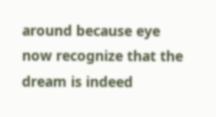around because eye now recognize that the dream is indeed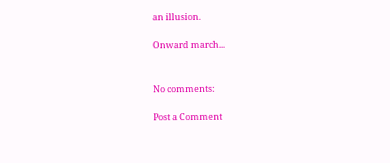an illusion.

Onward march...


No comments:

Post a Comment